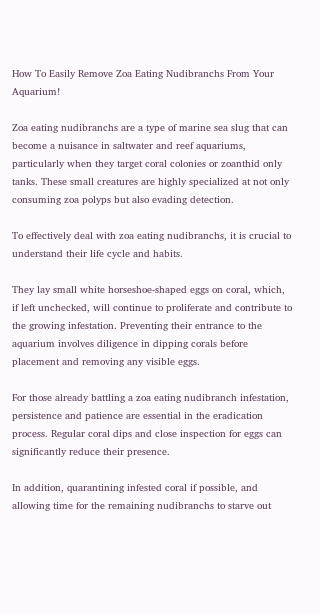How To Easily Remove Zoa Eating Nudibranchs From Your Aquarium!

Zoa eating nudibranchs are a type of marine sea slug that can become a nuisance in saltwater and reef aquariums, particularly when they target coral colonies or zoanthid only tanks. These small creatures are highly specialized at not only consuming zoa polyps but also evading detection.

To effectively deal with zoa eating nudibranchs, it is crucial to understand their life cycle and habits.

They lay small white horseshoe-shaped eggs on coral, which, if left unchecked, will continue to proliferate and contribute to the growing infestation. Preventing their entrance to the aquarium involves diligence in dipping corals before placement and removing any visible eggs.

For those already battling a zoa eating nudibranch infestation, persistence and patience are essential in the eradication process. Regular coral dips and close inspection for eggs can significantly reduce their presence.

In addition, quarantining infested coral if possible, and allowing time for the remaining nudibranchs to starve out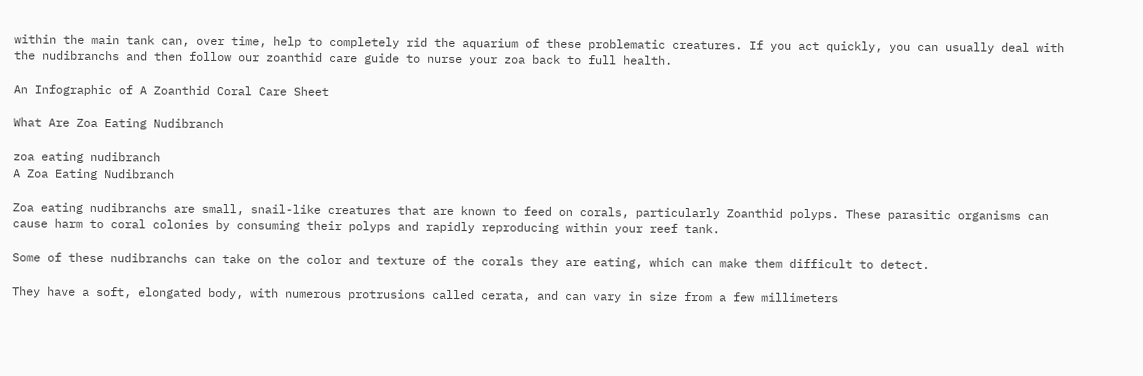within the main tank can, over time, help to completely rid the aquarium of these problematic creatures. If you act quickly, you can usually deal with the nudibranchs and then follow our zoanthid care guide to nurse your zoa back to full health.

An Infographic of A Zoanthid Coral Care Sheet

What Are Zoa Eating Nudibranch

zoa eating nudibranch
A Zoa Eating Nudibranch

Zoa eating nudibranchs are small, snail-like creatures that are known to feed on corals, particularly Zoanthid polyps. These parasitic organisms can cause harm to coral colonies by consuming their polyps and rapidly reproducing within your reef tank.

Some of these nudibranchs can take on the color and texture of the corals they are eating, which can make them difficult to detect.

They have a soft, elongated body, with numerous protrusions called cerata, and can vary in size from a few millimeters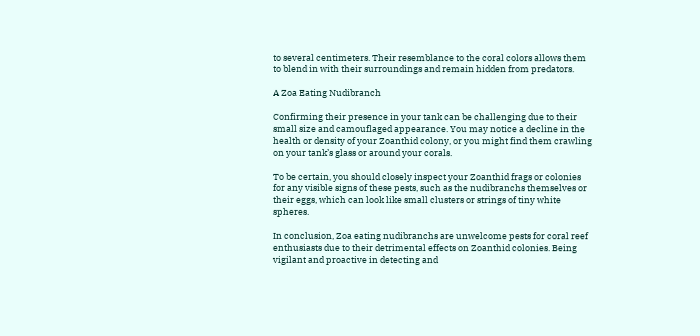to several centimeters. Their resemblance to the coral colors allows them to blend in with their surroundings and remain hidden from predators.

A Zoa Eating Nudibranch

Confirming their presence in your tank can be challenging due to their small size and camouflaged appearance. You may notice a decline in the health or density of your Zoanthid colony, or you might find them crawling on your tank’s glass or around your corals.

To be certain, you should closely inspect your Zoanthid frags or colonies for any visible signs of these pests, such as the nudibranchs themselves or their eggs, which can look like small clusters or strings of tiny white spheres.

In conclusion, Zoa eating nudibranchs are unwelcome pests for coral reef enthusiasts due to their detrimental effects on Zoanthid colonies. Being vigilant and proactive in detecting and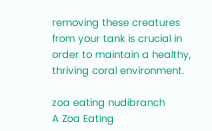removing these creatures from your tank is crucial in order to maintain a healthy, thriving coral environment.

zoa eating nudibranch
A Zoa Eating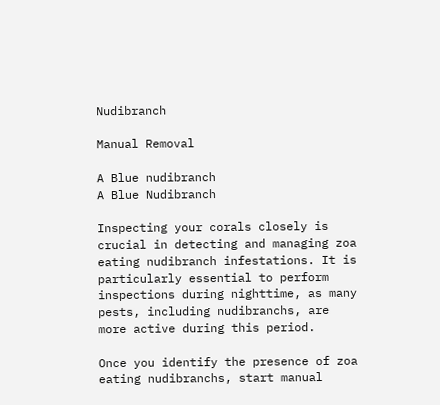Nudibranch

Manual Removal

A Blue nudibranch
A Blue Nudibranch

Inspecting your corals closely is crucial in detecting and managing zoa eating nudibranch infestations. It is particularly essential to perform inspections during nighttime, as many pests, including nudibranchs, are more active during this period.

Once you identify the presence of zoa eating nudibranchs, start manual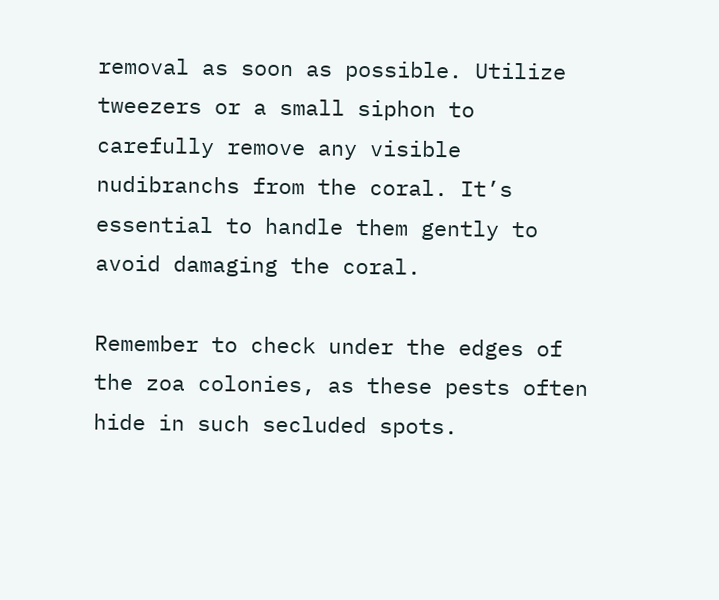removal as soon as possible. Utilize tweezers or a small siphon to carefully remove any visible nudibranchs from the coral. It’s essential to handle them gently to avoid damaging the coral.

Remember to check under the edges of the zoa colonies, as these pests often hide in such secluded spots.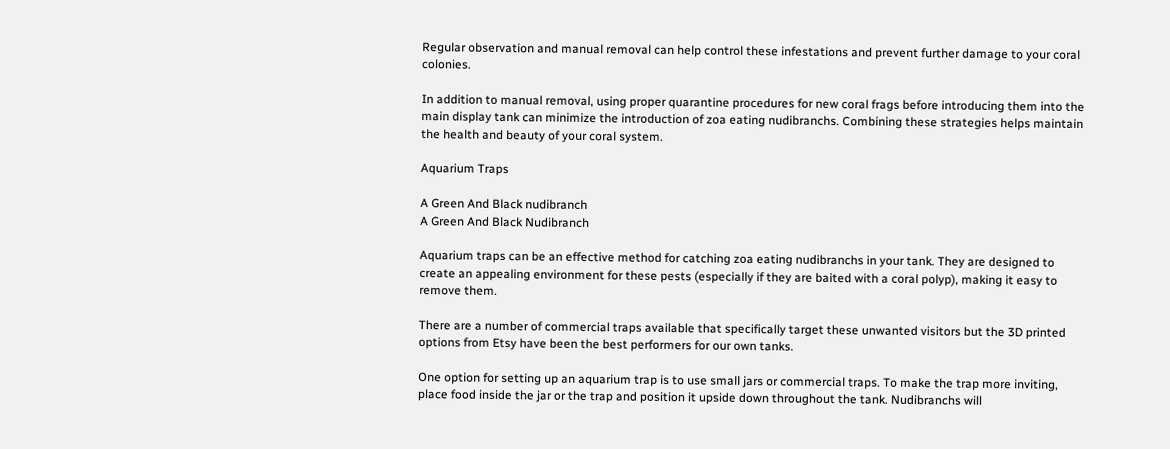Regular observation and manual removal can help control these infestations and prevent further damage to your coral colonies.

In addition to manual removal, using proper quarantine procedures for new coral frags before introducing them into the main display tank can minimize the introduction of zoa eating nudibranchs. Combining these strategies helps maintain the health and beauty of your coral system.

Aquarium Traps

A Green And Black nudibranch
A Green And Black Nudibranch

Aquarium traps can be an effective method for catching zoa eating nudibranchs in your tank. They are designed to create an appealing environment for these pests (especially if they are baited with a coral polyp), making it easy to remove them.

There are a number of commercial traps available that specifically target these unwanted visitors but the 3D printed options from Etsy have been the best performers for our own tanks.

One option for setting up an aquarium trap is to use small jars or commercial traps. To make the trap more inviting, place food inside the jar or the trap and position it upside down throughout the tank. Nudibranchs will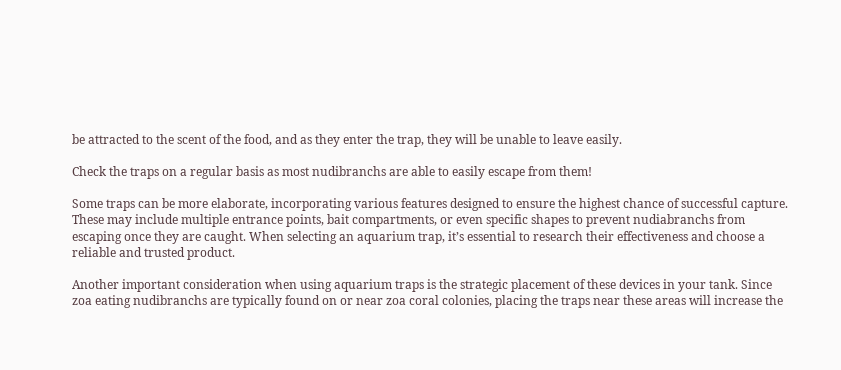be attracted to the scent of the food, and as they enter the trap, they will be unable to leave easily.

Check the traps on a regular basis as most nudibranchs are able to easily escape from them!

Some traps can be more elaborate, incorporating various features designed to ensure the highest chance of successful capture. These may include multiple entrance points, bait compartments, or even specific shapes to prevent nudiabranchs from escaping once they are caught. When selecting an aquarium trap, it’s essential to research their effectiveness and choose a reliable and trusted product.

Another important consideration when using aquarium traps is the strategic placement of these devices in your tank. Since zoa eating nudibranchs are typically found on or near zoa coral colonies, placing the traps near these areas will increase the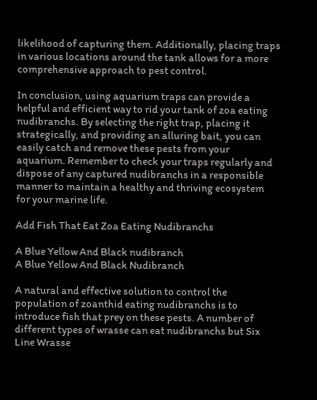likelihood of capturing them. Additionally, placing traps in various locations around the tank allows for a more comprehensive approach to pest control.

In conclusion, using aquarium traps can provide a helpful and efficient way to rid your tank of zoa eating nudibranchs. By selecting the right trap, placing it strategically, and providing an alluring bait, you can easily catch and remove these pests from your aquarium. Remember to check your traps regularly and dispose of any captured nudibranchs in a responsible manner to maintain a healthy and thriving ecosystem for your marine life.

Add Fish That Eat Zoa Eating Nudibranchs

A Blue Yellow And Black nudibranch
A Blue Yellow And Black Nudibranch

A natural and effective solution to control the population of zoanthid eating nudibranchs is to introduce fish that prey on these pests. A number of different types of wrasse can eat nudibranchs but Six Line Wrasse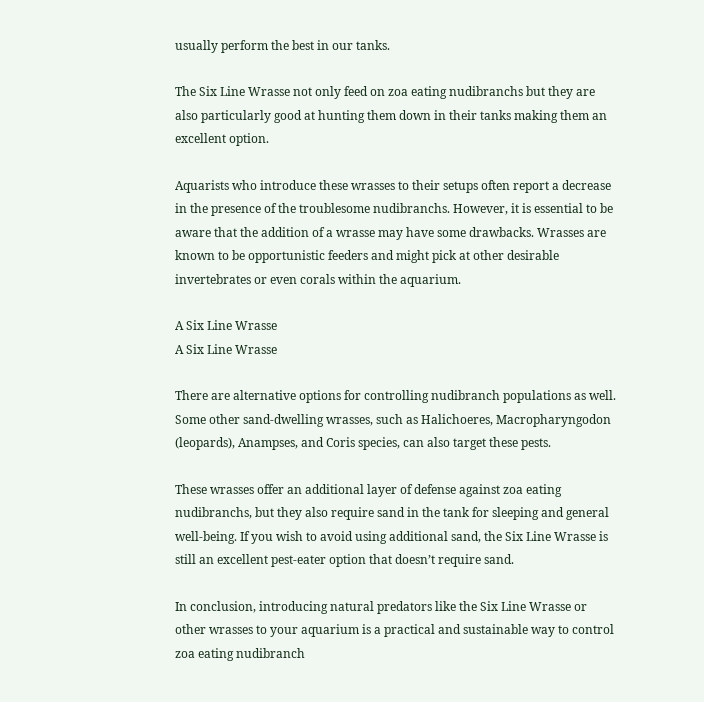usually perform the best in our tanks.

The Six Line Wrasse not only feed on zoa eating nudibranchs but they are also particularly good at hunting them down in their tanks making them an excellent option.

Aquarists who introduce these wrasses to their setups often report a decrease in the presence of the troublesome nudibranchs. However, it is essential to be aware that the addition of a wrasse may have some drawbacks. Wrasses are known to be opportunistic feeders and might pick at other desirable invertebrates or even corals within the aquarium.

A Six Line Wrasse
A Six Line Wrasse

There are alternative options for controlling nudibranch populations as well. Some other sand-dwelling wrasses, such as Halichoeres, Macropharyngodon (leopards), Anampses, and Coris species, can also target these pests.

These wrasses offer an additional layer of defense against zoa eating nudibranchs, but they also require sand in the tank for sleeping and general well-being. If you wish to avoid using additional sand, the Six Line Wrasse is still an excellent pest-eater option that doesn’t require sand.

In conclusion, introducing natural predators like the Six Line Wrasse or other wrasses to your aquarium is a practical and sustainable way to control zoa eating nudibranch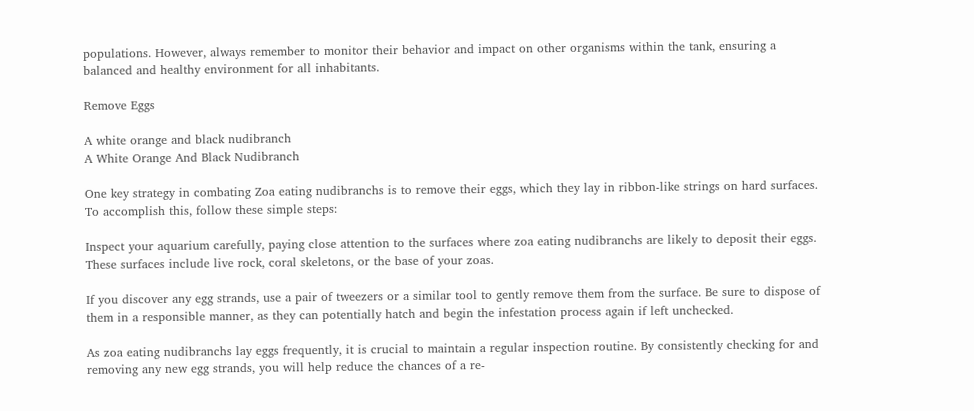populations. However, always remember to monitor their behavior and impact on other organisms within the tank, ensuring a balanced and healthy environment for all inhabitants.

Remove Eggs

A white orange and black nudibranch
A White Orange And Black Nudibranch

One key strategy in combating Zoa eating nudibranchs is to remove their eggs, which they lay in ribbon-like strings on hard surfaces. To accomplish this, follow these simple steps:

Inspect your aquarium carefully, paying close attention to the surfaces where zoa eating nudibranchs are likely to deposit their eggs. These surfaces include live rock, coral skeletons, or the base of your zoas.

If you discover any egg strands, use a pair of tweezers or a similar tool to gently remove them from the surface. Be sure to dispose of them in a responsible manner, as they can potentially hatch and begin the infestation process again if left unchecked.

As zoa eating nudibranchs lay eggs frequently, it is crucial to maintain a regular inspection routine. By consistently checking for and removing any new egg strands, you will help reduce the chances of a re-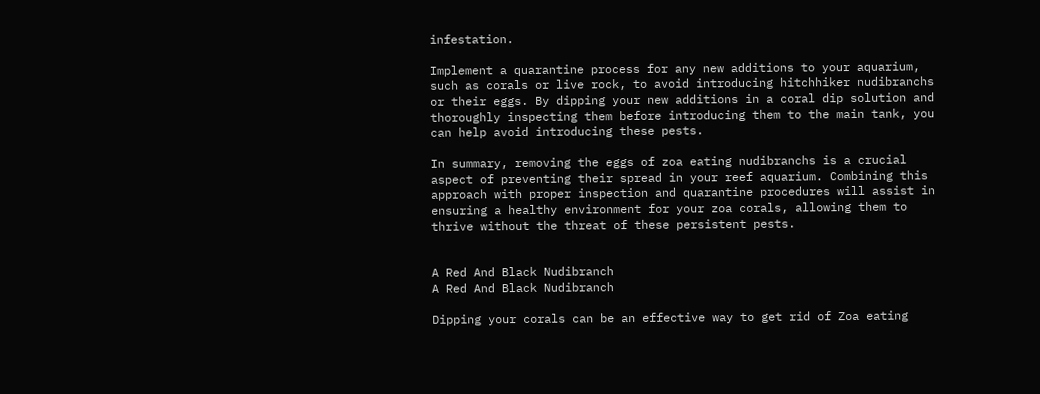infestation.

Implement a quarantine process for any new additions to your aquarium, such as corals or live rock, to avoid introducing hitchhiker nudibranchs or their eggs. By dipping your new additions in a coral dip solution and thoroughly inspecting them before introducing them to the main tank, you can help avoid introducing these pests.

In summary, removing the eggs of zoa eating nudibranchs is a crucial aspect of preventing their spread in your reef aquarium. Combining this approach with proper inspection and quarantine procedures will assist in ensuring a healthy environment for your zoa corals, allowing them to thrive without the threat of these persistent pests.


A Red And Black Nudibranch
A Red And Black Nudibranch

Dipping your corals can be an effective way to get rid of Zoa eating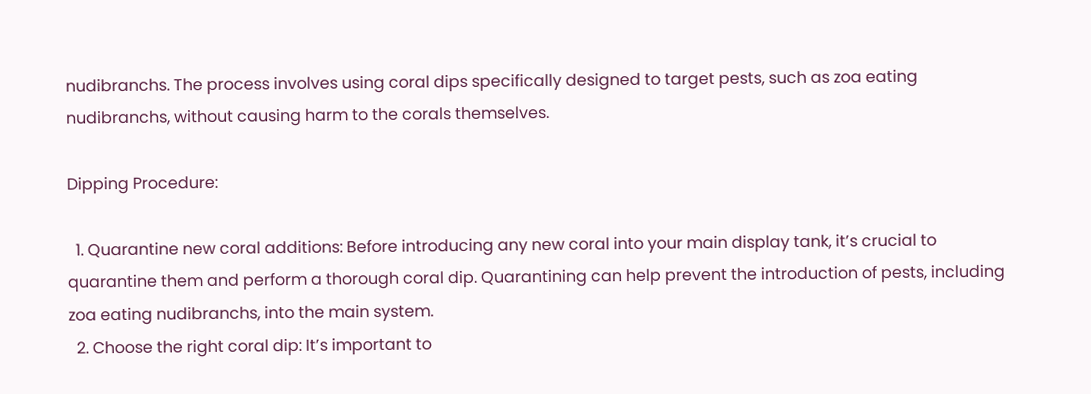nudibranchs. The process involves using coral dips specifically designed to target pests, such as zoa eating nudibranchs, without causing harm to the corals themselves.

Dipping Procedure:

  1. Quarantine new coral additions: Before introducing any new coral into your main display tank, it’s crucial to quarantine them and perform a thorough coral dip. Quarantining can help prevent the introduction of pests, including zoa eating nudibranchs, into the main system.
  2. Choose the right coral dip: It’s important to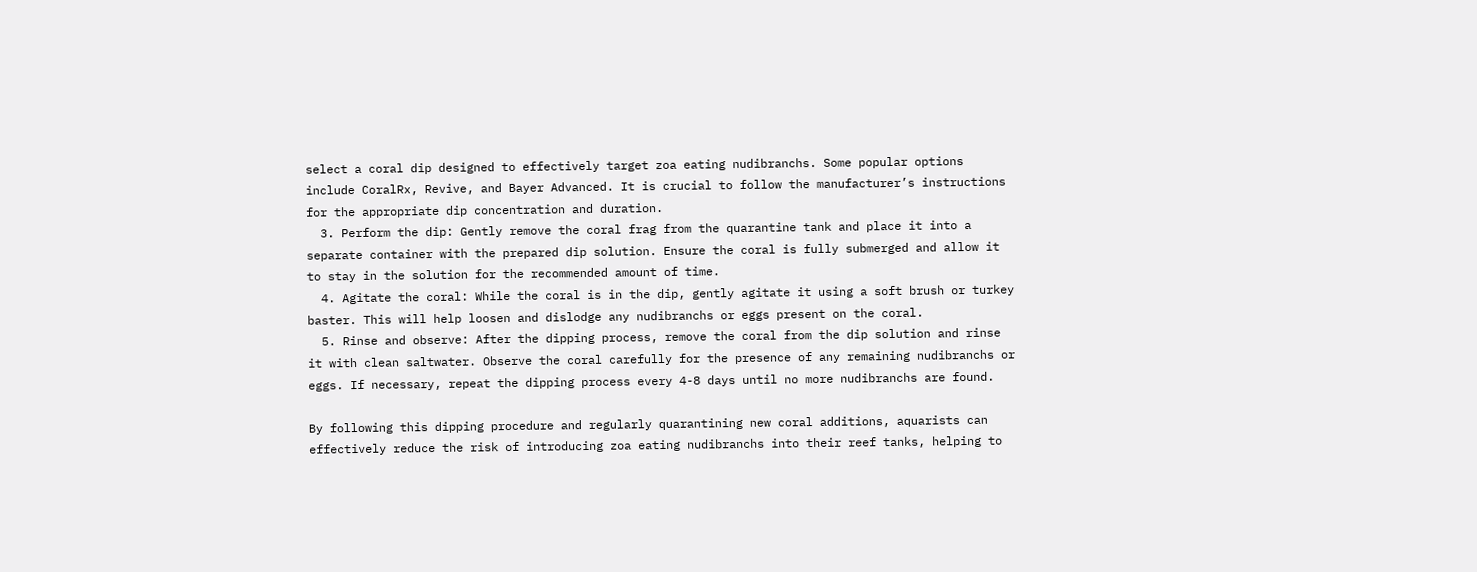select a coral dip designed to effectively target zoa eating nudibranchs. Some popular options include CoralRx, Revive, and Bayer Advanced. It is crucial to follow the manufacturer’s instructions for the appropriate dip concentration and duration.
  3. Perform the dip: Gently remove the coral frag from the quarantine tank and place it into a separate container with the prepared dip solution. Ensure the coral is fully submerged and allow it to stay in the solution for the recommended amount of time.
  4. Agitate the coral: While the coral is in the dip, gently agitate it using a soft brush or turkey baster. This will help loosen and dislodge any nudibranchs or eggs present on the coral.
  5. Rinse and observe: After the dipping process, remove the coral from the dip solution and rinse it with clean saltwater. Observe the coral carefully for the presence of any remaining nudibranchs or eggs. If necessary, repeat the dipping process every 4-8 days until no more nudibranchs are found.

By following this dipping procedure and regularly quarantining new coral additions, aquarists can effectively reduce the risk of introducing zoa eating nudibranchs into their reef tanks, helping to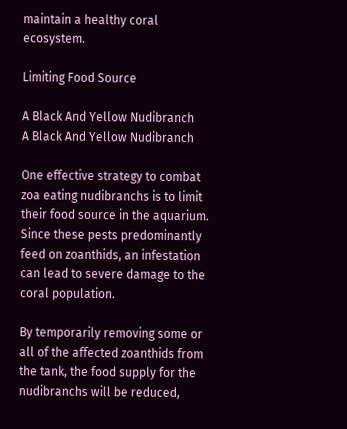maintain a healthy coral ecosystem.

Limiting Food Source

A Black And Yellow Nudibranch
A Black And Yellow Nudibranch

One effective strategy to combat zoa eating nudibranchs is to limit their food source in the aquarium. Since these pests predominantly feed on zoanthids, an infestation can lead to severe damage to the coral population.

By temporarily removing some or all of the affected zoanthids from the tank, the food supply for the nudibranchs will be reduced,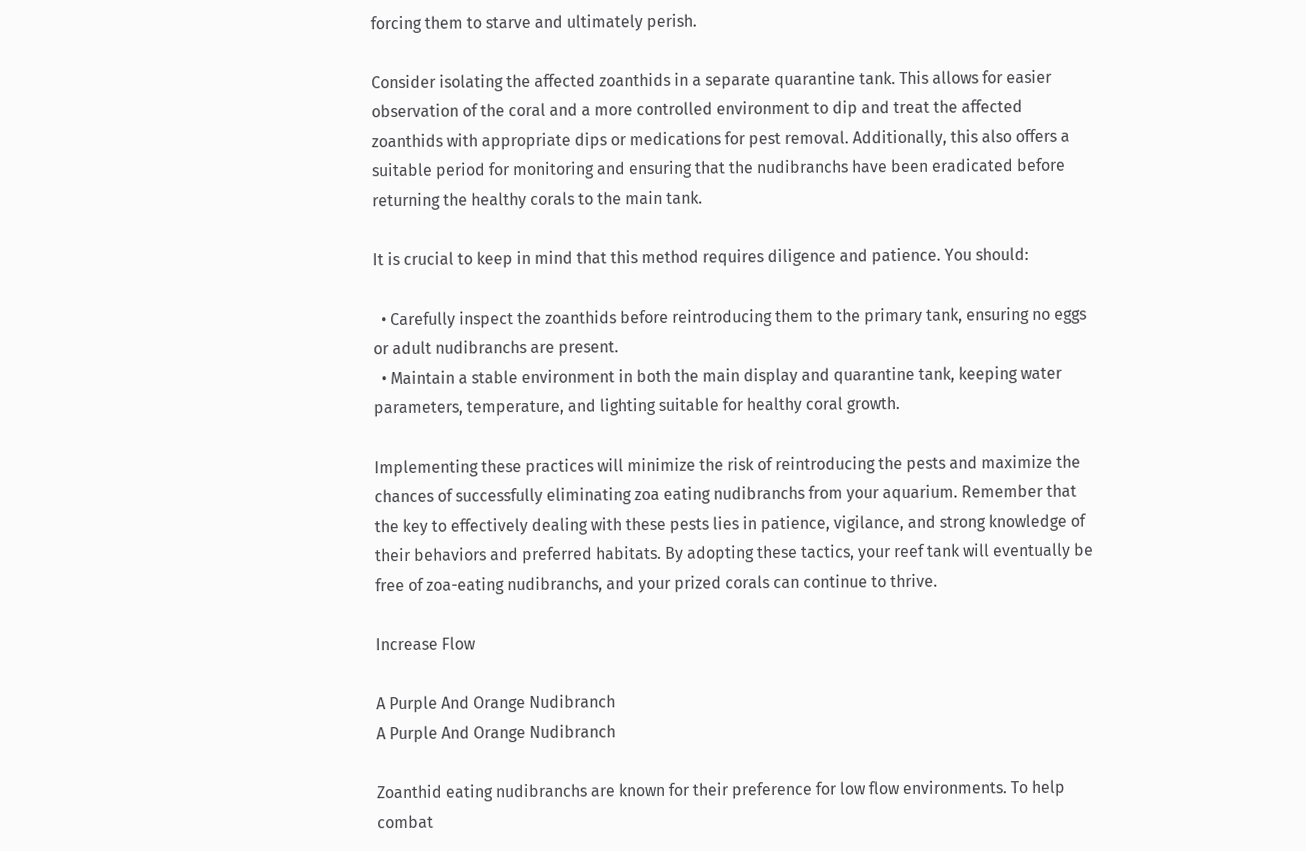forcing them to starve and ultimately perish.

Consider isolating the affected zoanthids in a separate quarantine tank. This allows for easier observation of the coral and a more controlled environment to dip and treat the affected zoanthids with appropriate dips or medications for pest removal. Additionally, this also offers a suitable period for monitoring and ensuring that the nudibranchs have been eradicated before returning the healthy corals to the main tank.

It is crucial to keep in mind that this method requires diligence and patience. You should:

  • Carefully inspect the zoanthids before reintroducing them to the primary tank, ensuring no eggs or adult nudibranchs are present.
  • Maintain a stable environment in both the main display and quarantine tank, keeping water parameters, temperature, and lighting suitable for healthy coral growth.

Implementing these practices will minimize the risk of reintroducing the pests and maximize the chances of successfully eliminating zoa eating nudibranchs from your aquarium. Remember that the key to effectively dealing with these pests lies in patience, vigilance, and strong knowledge of their behaviors and preferred habitats. By adopting these tactics, your reef tank will eventually be free of zoa-eating nudibranchs, and your prized corals can continue to thrive.

Increase Flow

A Purple And Orange Nudibranch
A Purple And Orange Nudibranch

Zoanthid eating nudibranchs are known for their preference for low flow environments. To help combat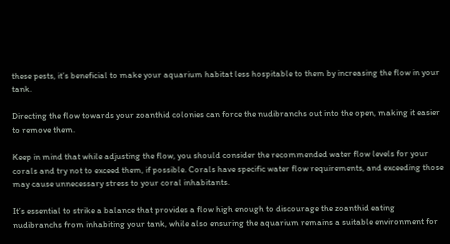these pests, it’s beneficial to make your aquarium habitat less hospitable to them by increasing the flow in your tank.

Directing the flow towards your zoanthid colonies can force the nudibranchs out into the open, making it easier to remove them.

Keep in mind that while adjusting the flow, you should consider the recommended water flow levels for your corals and try not to exceed them, if possible. Corals have specific water flow requirements, and exceeding those may cause unnecessary stress to your coral inhabitants.

It’s essential to strike a balance that provides a flow high enough to discourage the zoanthid eating nudibranchs from inhabiting your tank, while also ensuring the aquarium remains a suitable environment for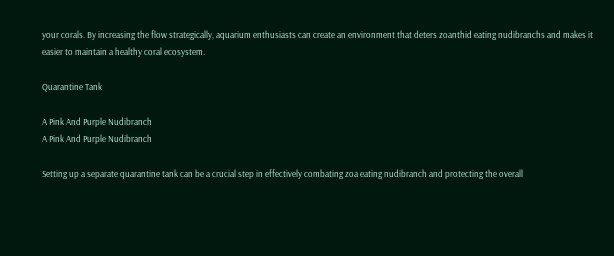your corals. By increasing the flow strategically, aquarium enthusiasts can create an environment that deters zoanthid eating nudibranchs and makes it easier to maintain a healthy coral ecosystem.

Quarantine Tank

A Pink And Purple Nudibranch
A Pink And Purple Nudibranch

Setting up a separate quarantine tank can be a crucial step in effectively combating zoa eating nudibranch and protecting the overall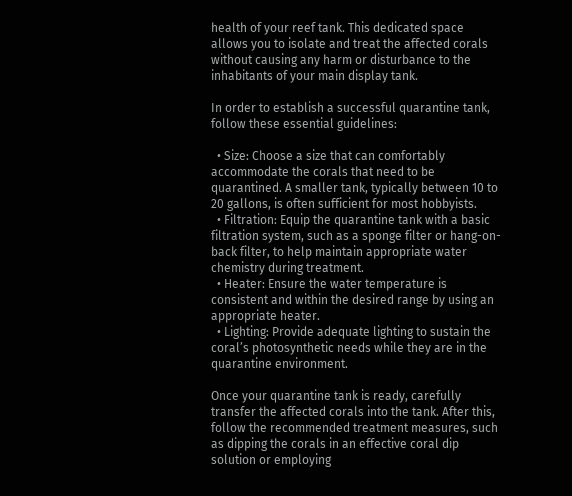health of your reef tank. This dedicated space allows you to isolate and treat the affected corals without causing any harm or disturbance to the inhabitants of your main display tank.

In order to establish a successful quarantine tank, follow these essential guidelines:

  • Size: Choose a size that can comfortably accommodate the corals that need to be quarantined. A smaller tank, typically between 10 to 20 gallons, is often sufficient for most hobbyists.
  • Filtration: Equip the quarantine tank with a basic filtration system, such as a sponge filter or hang-on-back filter, to help maintain appropriate water chemistry during treatment.
  • Heater: Ensure the water temperature is consistent and within the desired range by using an appropriate heater.
  • Lighting: Provide adequate lighting to sustain the coral’s photosynthetic needs while they are in the quarantine environment.

Once your quarantine tank is ready, carefully transfer the affected corals into the tank. After this, follow the recommended treatment measures, such as dipping the corals in an effective coral dip solution or employing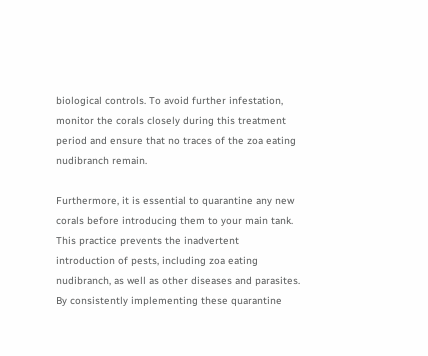biological controls. To avoid further infestation, monitor the corals closely during this treatment period and ensure that no traces of the zoa eating nudibranch remain.

Furthermore, it is essential to quarantine any new corals before introducing them to your main tank. This practice prevents the inadvertent introduction of pests, including zoa eating nudibranch, as well as other diseases and parasites. By consistently implementing these quarantine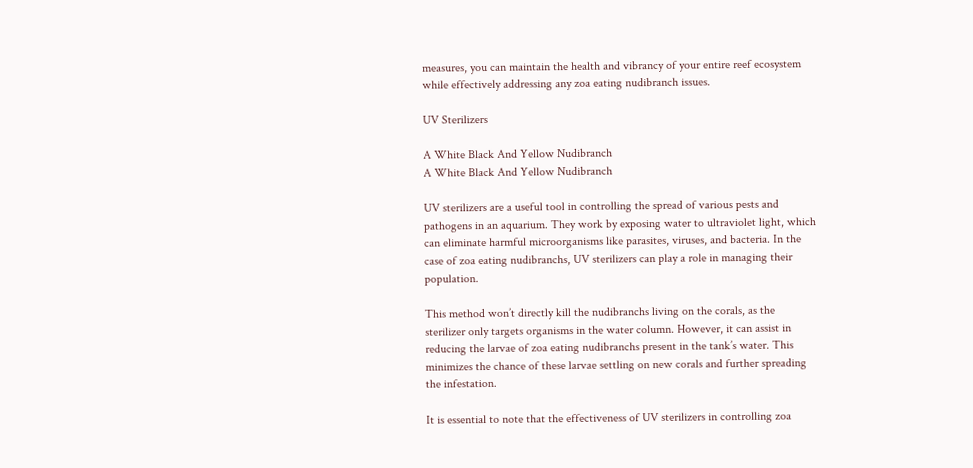measures, you can maintain the health and vibrancy of your entire reef ecosystem while effectively addressing any zoa eating nudibranch issues.

UV Sterilizers

A White Black And Yellow Nudibranch
A White Black And Yellow Nudibranch

UV sterilizers are a useful tool in controlling the spread of various pests and pathogens in an aquarium. They work by exposing water to ultraviolet light, which can eliminate harmful microorganisms like parasites, viruses, and bacteria. In the case of zoa eating nudibranchs, UV sterilizers can play a role in managing their population.

This method won’t directly kill the nudibranchs living on the corals, as the sterilizer only targets organisms in the water column. However, it can assist in reducing the larvae of zoa eating nudibranchs present in the tank’s water. This minimizes the chance of these larvae settling on new corals and further spreading the infestation.

It is essential to note that the effectiveness of UV sterilizers in controlling zoa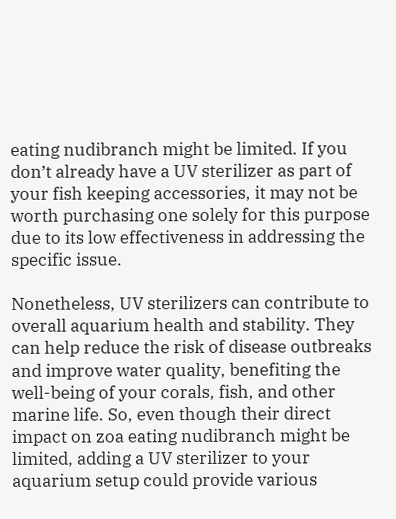eating nudibranch might be limited. If you don’t already have a UV sterilizer as part of your fish keeping accessories, it may not be worth purchasing one solely for this purpose due to its low effectiveness in addressing the specific issue.

Nonetheless, UV sterilizers can contribute to overall aquarium health and stability. They can help reduce the risk of disease outbreaks and improve water quality, benefiting the well-being of your corals, fish, and other marine life. So, even though their direct impact on zoa eating nudibranch might be limited, adding a UV sterilizer to your aquarium setup could provide various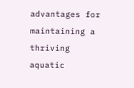advantages for maintaining a thriving aquatic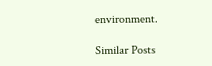environment.

Similar Posts